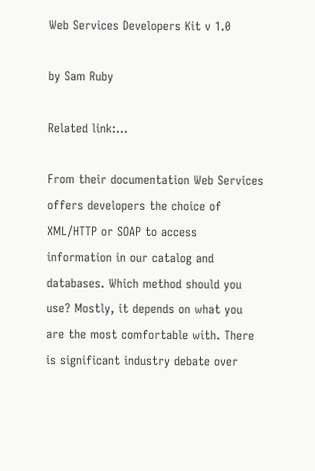Web Services Developers Kit v 1.0

by Sam Ruby

Related link:…

From their documentation Web Services offers developers the choice of XML/HTTP or SOAP to access information in our catalog and databases. Which method should you use? Mostly, it depends on what you are the most comfortable with. There is significant industry debate over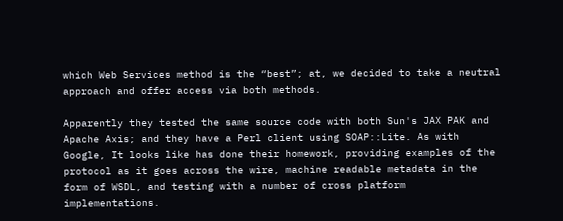which Web Services method is the “best”; at, we decided to take a neutral approach and offer access via both methods.

Apparently they tested the same source code with both Sun's JAX PAK and Apache Axis; and they have a Perl client using SOAP::Lite. As with Google, It looks like has done their homework, providing examples of the protocol as it goes across the wire, machine readable metadata in the form of WSDL, and testing with a number of cross platform implementations.